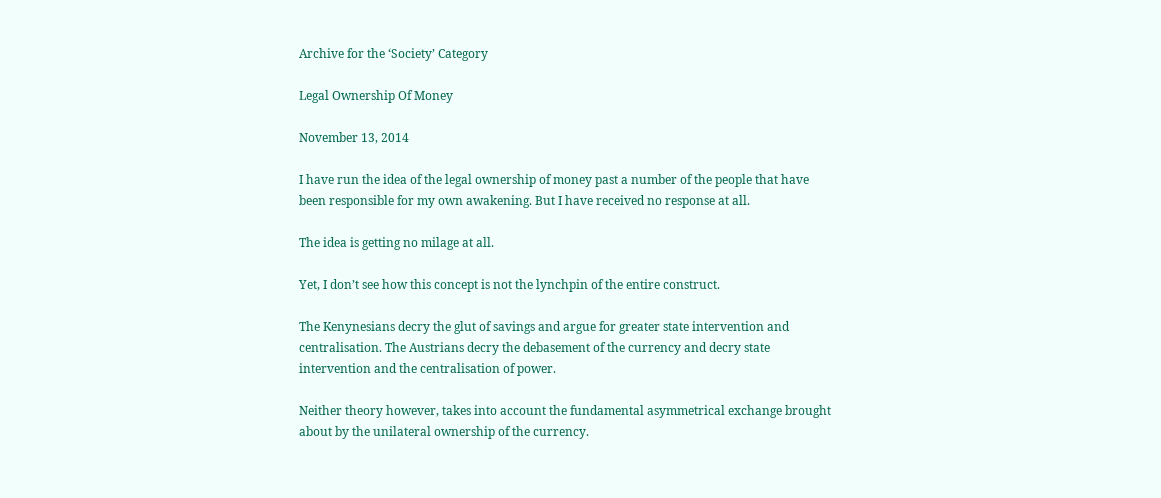Archive for the ‘Society’ Category

Legal Ownership Of Money

November 13, 2014

I have run the idea of the legal ownership of money past a number of the people that have been responsible for my own awakening. But I have received no response at all.

The idea is getting no milage at all.

Yet, I don’t see how this concept is not the lynchpin of the entire construct.

The Kenynesians decry the glut of savings and argue for greater state intervention and centralisation. The Austrians decry the debasement of the currency and decry state intervention and the centralisation of power.

Neither theory however, takes into account the fundamental asymmetrical exchange brought about by the unilateral ownership of the currency.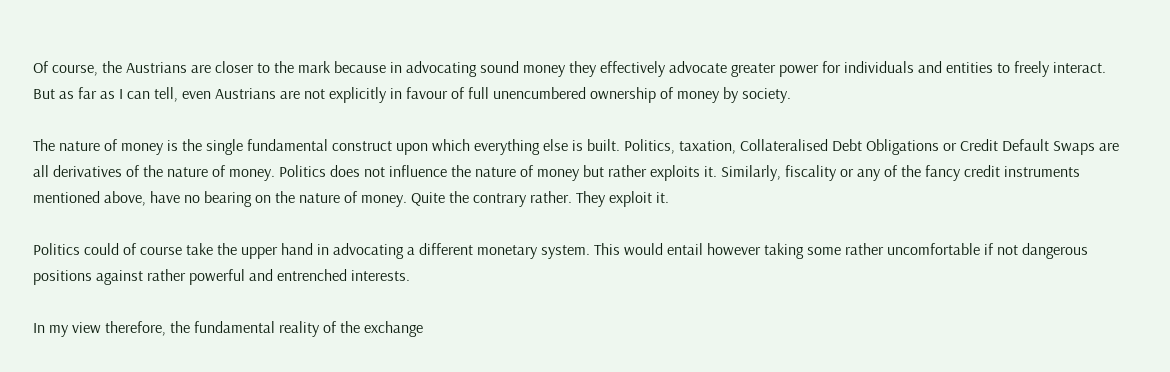Of course, the Austrians are closer to the mark because in advocating sound money they effectively advocate greater power for individuals and entities to freely interact. But as far as I can tell, even Austrians are not explicitly in favour of full unencumbered ownership of money by society.

The nature of money is the single fundamental construct upon which everything else is built. Politics, taxation, Collateralised Debt Obligations or Credit Default Swaps are all derivatives of the nature of money. Politics does not influence the nature of money but rather exploits it. Similarly, fiscality or any of the fancy credit instruments mentioned above, have no bearing on the nature of money. Quite the contrary rather. They exploit it.

Politics could of course take the upper hand in advocating a different monetary system. This would entail however taking some rather uncomfortable if not dangerous positions against rather powerful and entrenched interests.

In my view therefore, the fundamental reality of the exchange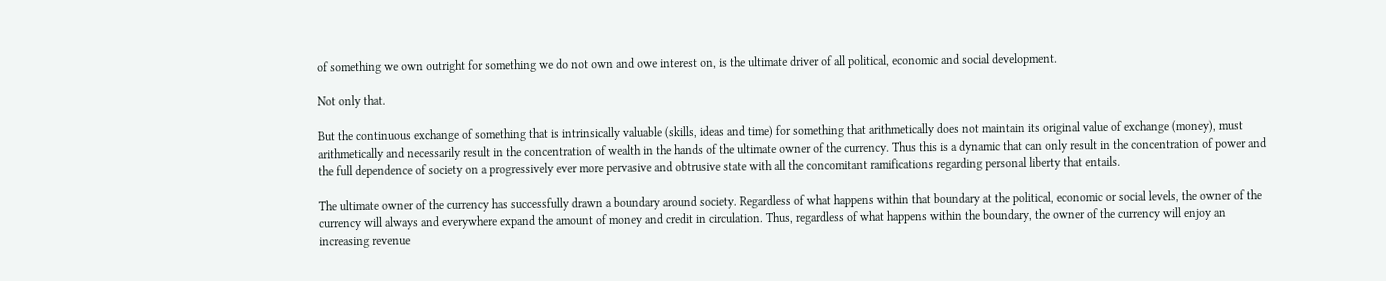of something we own outright for something we do not own and owe interest on, is the ultimate driver of all political, economic and social development.

Not only that.

But the continuous exchange of something that is intrinsically valuable (skills, ideas and time) for something that arithmetically does not maintain its original value of exchange (money), must arithmetically and necessarily result in the concentration of wealth in the hands of the ultimate owner of the currency. Thus this is a dynamic that can only result in the concentration of power and the full dependence of society on a progressively ever more pervasive and obtrusive state with all the concomitant ramifications regarding personal liberty that entails.

The ultimate owner of the currency has successfully drawn a boundary around society. Regardless of what happens within that boundary at the political, economic or social levels, the owner of the currency will always and everywhere expand the amount of money and credit in circulation. Thus, regardless of what happens within the boundary, the owner of the currency will enjoy an increasing revenue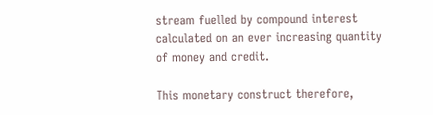stream fuelled by compound interest calculated on an ever increasing quantity of money and credit.

This monetary construct therefore,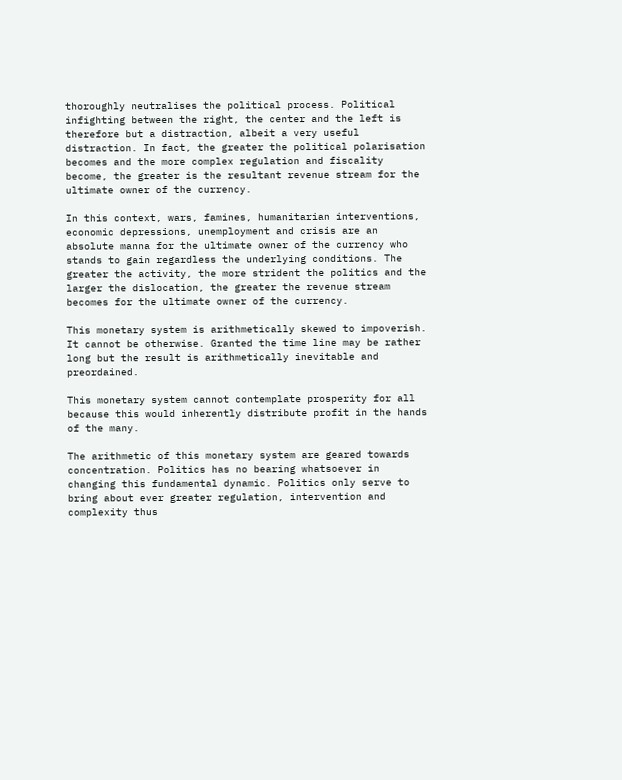thoroughly neutralises the political process. Political infighting between the right, the center and the left is therefore but a distraction, albeit a very useful distraction. In fact, the greater the political polarisation becomes and the more complex regulation and fiscality become, the greater is the resultant revenue stream for the ultimate owner of the currency.

In this context, wars, famines, humanitarian interventions, economic depressions, unemployment and crisis are an absolute manna for the ultimate owner of the currency who stands to gain regardless the underlying conditions. The greater the activity, the more strident the politics and the larger the dislocation, the greater the revenue stream becomes for the ultimate owner of the currency.

This monetary system is arithmetically skewed to impoverish. It cannot be otherwise. Granted the time line may be rather long but the result is arithmetically inevitable and preordained.

This monetary system cannot contemplate prosperity for all because this would inherently distribute profit in the hands of the many.

The arithmetic of this monetary system are geared towards concentration. Politics has no bearing whatsoever in changing this fundamental dynamic. Politics only serve to bring about ever greater regulation, intervention and complexity thus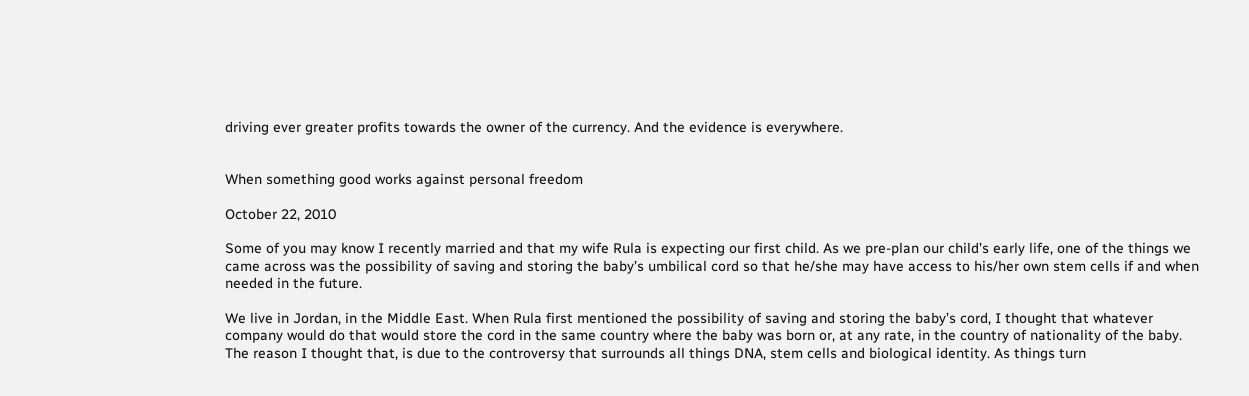driving ever greater profits towards the owner of the currency. And the evidence is everywhere.


When something good works against personal freedom

October 22, 2010

Some of you may know I recently married and that my wife Rula is expecting our first child. As we pre-plan our child’s early life, one of the things we came across was the possibility of saving and storing the baby’s umbilical cord so that he/she may have access to his/her own stem cells if and when needed in the future.

We live in Jordan, in the Middle East. When Rula first mentioned the possibility of saving and storing the baby’s cord, I thought that whatever company would do that would store the cord in the same country where the baby was born or, at any rate, in the country of nationality of the baby. The reason I thought that, is due to the controversy that surrounds all things DNA, stem cells and biological identity. As things turn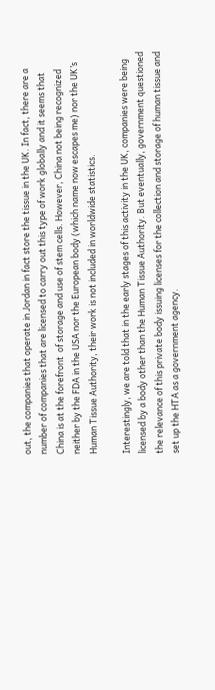out, the companies that operate in Jordan in fact store the tissue in the UK. In fact, there are a number of companies that are licensed to carry out this type of work globally and it seems that China is at the forefront  of storage and use of stem cells. However, China not being recognized neither by the FDA in the USA nor the European body (which name now escapes me) nor the UK’s Human Tissue Authority, their work is not included in worldwide statistics.

Interestingly, we are told that in the early stages of this activity in the UK, companies were being licensed by a body other than the Human Tissue Authority. But eventually, government questioned the relevance of this private body issuing licenses for the collection and storage of human tissue and set up the HTA as a government agency.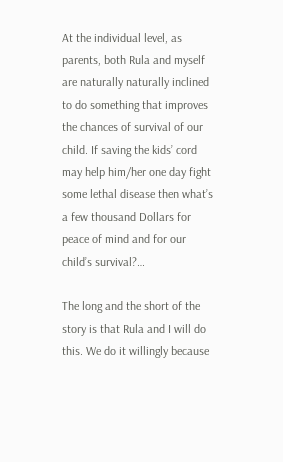At the individual level, as parents, both Rula and myself are naturally naturally inclined to do something that improves the chances of survival of our child. If saving the kids’ cord may help him/her one day fight some lethal disease then what’s a few thousand Dollars for peace of mind and for our child’s survival?…

The long and the short of the story is that Rula and I will do this. We do it willingly because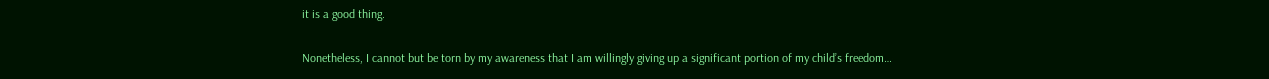it is a good thing.

Nonetheless, I cannot but be torn by my awareness that I am willingly giving up a significant portion of my child’s freedom…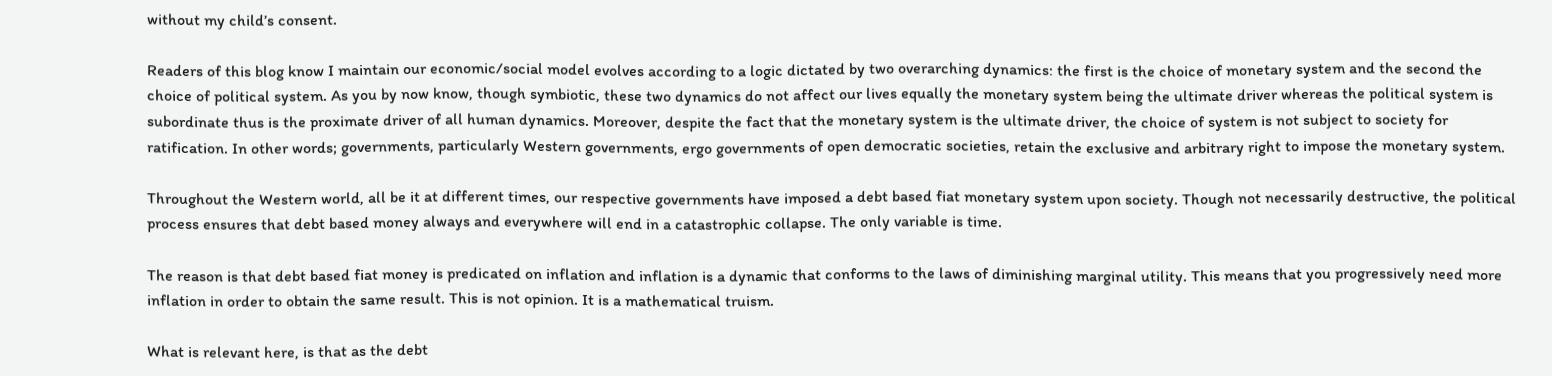without my child’s consent.

Readers of this blog know I maintain our economic/social model evolves according to a logic dictated by two overarching dynamics: the first is the choice of monetary system and the second the choice of political system. As you by now know, though symbiotic, these two dynamics do not affect our lives equally the monetary system being the ultimate driver whereas the political system is subordinate thus is the proximate driver of all human dynamics. Moreover, despite the fact that the monetary system is the ultimate driver, the choice of system is not subject to society for ratification. In other words; governments, particularly Western governments, ergo governments of open democratic societies, retain the exclusive and arbitrary right to impose the monetary system.

Throughout the Western world, all be it at different times, our respective governments have imposed a debt based fiat monetary system upon society. Though not necessarily destructive, the political process ensures that debt based money always and everywhere will end in a catastrophic collapse. The only variable is time.

The reason is that debt based fiat money is predicated on inflation and inflation is a dynamic that conforms to the laws of diminishing marginal utility. This means that you progressively need more inflation in order to obtain the same result. This is not opinion. It is a mathematical truism.

What is relevant here, is that as the debt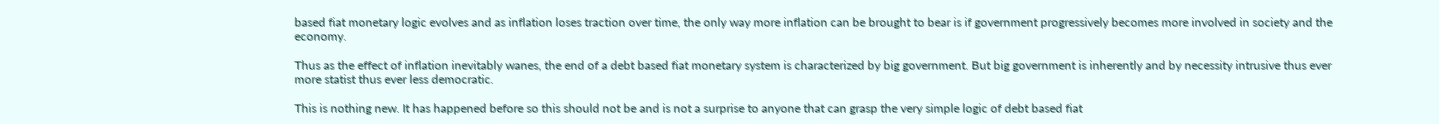based fiat monetary logic evolves and as inflation loses traction over time, the only way more inflation can be brought to bear is if government progressively becomes more involved in society and the economy.

Thus as the effect of inflation inevitably wanes, the end of a debt based fiat monetary system is characterized by big government. But big government is inherently and by necessity intrusive thus ever more statist thus ever less democratic.

This is nothing new. It has happened before so this should not be and is not a surprise to anyone that can grasp the very simple logic of debt based fiat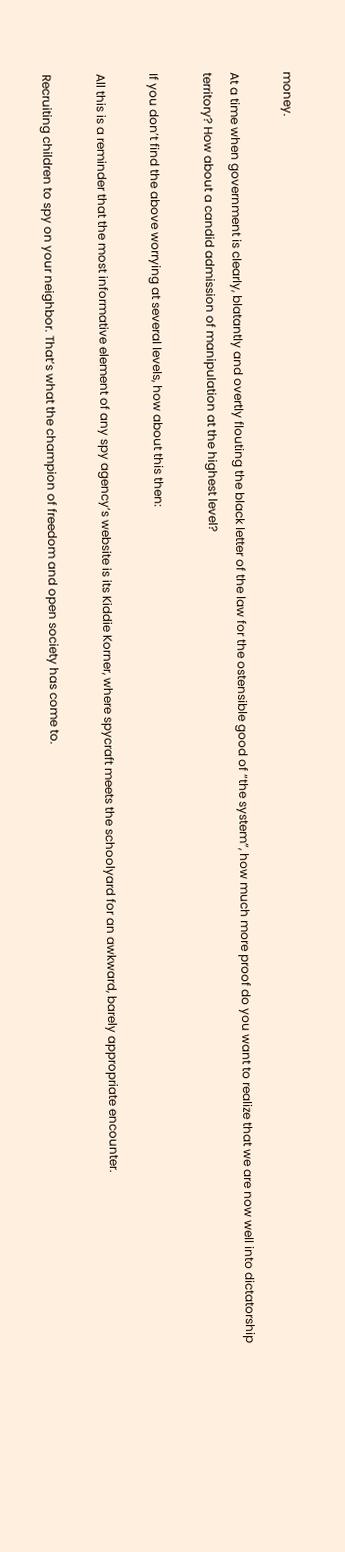money.

At a time when government is clearly, blatantly and overtly flouting the black letter of the law for the ostensible good of “the system”, how much more proof do you want to realize that we are now well into dictatorship territory? How about a candid admission of manipulation at the highest level?

If you don’t find the above worrying at several levels, how about this then:

All this is a reminder that the most informative element of any spy agency’s website is its Kiddie Korner, where spycraft meets the schoolyard for an awkward, barely appropriate encounter.

Recruiting children to spy on your neighbor. That’s what the champion of freedom and open society has come to.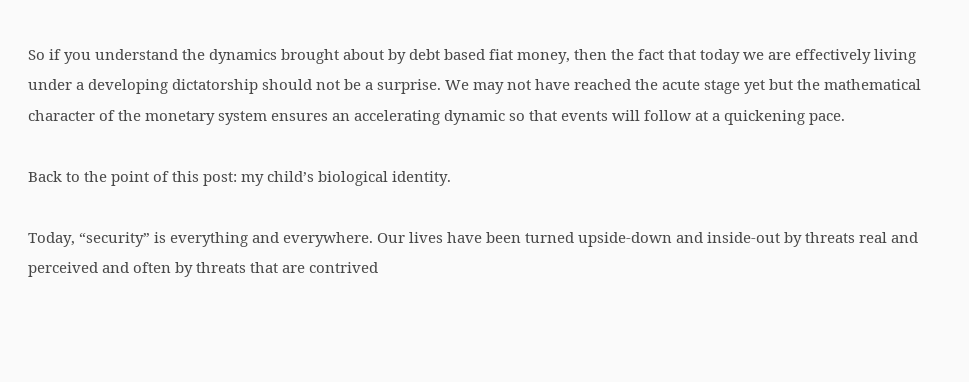So if you understand the dynamics brought about by debt based fiat money, then the fact that today we are effectively living under a developing dictatorship should not be a surprise. We may not have reached the acute stage yet but the mathematical character of the monetary system ensures an accelerating dynamic so that events will follow at a quickening pace.

Back to the point of this post: my child’s biological identity.

Today, “security” is everything and everywhere. Our lives have been turned upside-down and inside-out by threats real and perceived and often by threats that are contrived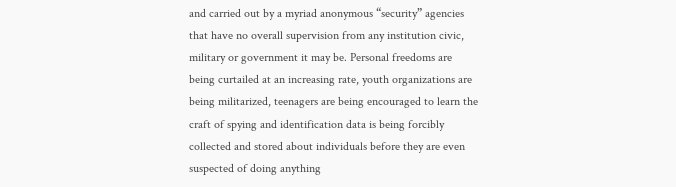and carried out by a myriad anonymous “security” agencies that have no overall supervision from any institution civic, military or government it may be. Personal freedoms are being curtailed at an increasing rate, youth organizations are being militarized, teenagers are being encouraged to learn the craft of spying and identification data is being forcibly collected and stored about individuals before they are even suspected of doing anything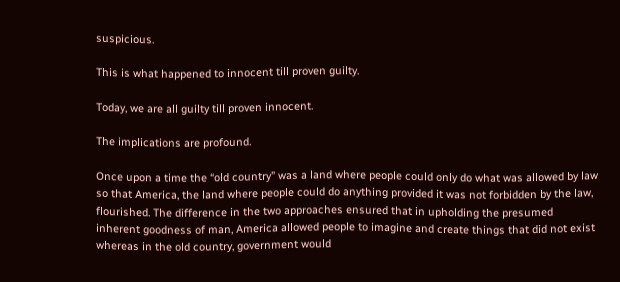suspicious.

This is what happened to innocent till proven guilty.

Today, we are all guilty till proven innocent.

The implications are profound.

Once upon a time the “old country” was a land where people could only do what was allowed by law so that America, the land where people could do anything provided it was not forbidden by the law, flourished. The difference in the two approaches ensured that in upholding the presumed inherent goodness of man, America allowed people to imagine and create things that did not exist whereas in the old country, government would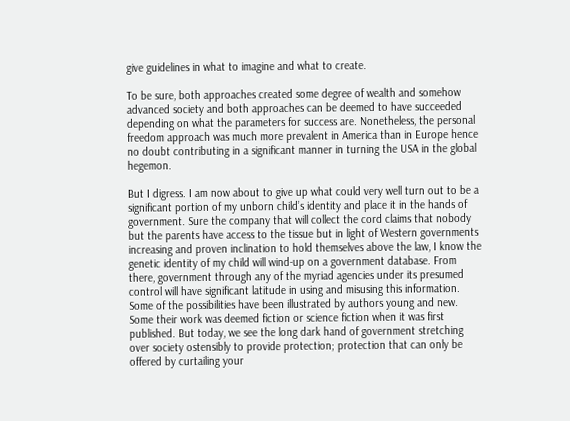give guidelines in what to imagine and what to create.

To be sure, both approaches created some degree of wealth and somehow advanced society and both approaches can be deemed to have succeeded depending on what the parameters for success are. Nonetheless, the personal freedom approach was much more prevalent in America than in Europe hence no doubt contributing in a significant manner in turning the USA in the global hegemon.

But I digress. I am now about to give up what could very well turn out to be a significant portion of my unborn child’s identity and place it in the hands of government. Sure the company that will collect the cord claims that nobody but the parents have access to the tissue but in light of Western governments increasing and proven inclination to hold themselves above the law, I know the genetic identity of my child will wind-up on a government database. From there, government through any of the myriad agencies under its presumed control will have significant latitude in using and misusing this information. Some of the possibilities have been illustrated by authors young and new. Some their work was deemed fiction or science fiction when it was first published. But today, we see the long dark hand of government stretching over society ostensibly to provide protection; protection that can only be offered by curtailing your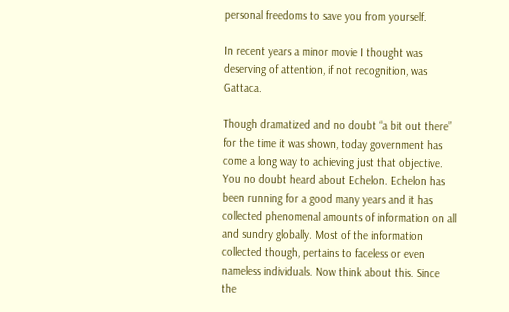personal freedoms to save you from yourself.

In recent years a minor movie I thought was deserving of attention, if not recognition, was Gattaca.

Though dramatized and no doubt “a bit out there” for the time it was shown, today government has come a long way to achieving just that objective. You no doubt heard about Echelon. Echelon has been running for a good many years and it has collected phenomenal amounts of information on all and sundry globally. Most of the information collected though, pertains to faceless or even nameless individuals. Now think about this. Since the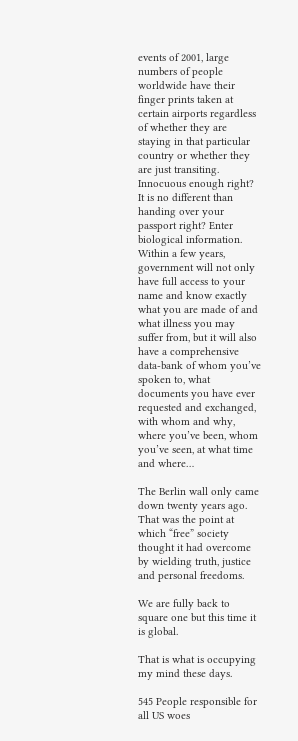events of 2001, large numbers of people worldwide have their finger prints taken at certain airports regardless of whether they are staying in that particular country or whether they are just transiting. Innocuous enough right? It is no different than handing over your passport right? Enter biological information. Within a few years, government will not only have full access to your name and know exactly what you are made of and what illness you may suffer from, but it will also have a comprehensive data-bank of whom you’ve spoken to, what documents you have ever requested and exchanged, with whom and why, where you’ve been, whom you’ve seen, at what time and where…

The Berlin wall only came down twenty years ago. That was the point at which “free” society thought it had overcome by wielding truth, justice and personal freedoms.

We are fully back to square one but this time it is global.

That is what is occupying my mind these days.

545 People responsible for all US woes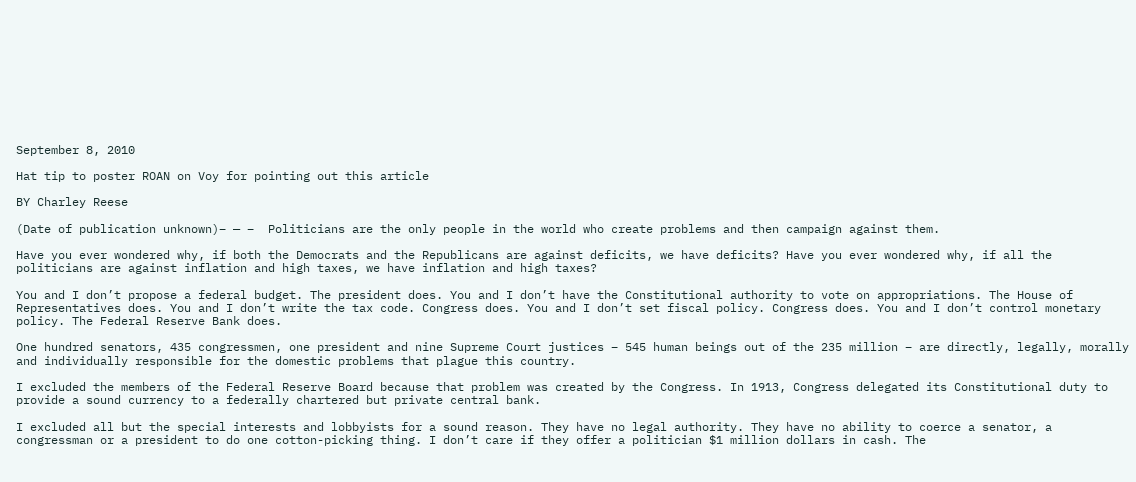September 8, 2010

Hat tip to poster ROAN on Voy for pointing out this article

BY Charley Reese

(Date of publication unknown)– — –  Politicians are the only people in the world who create problems and then campaign against them.

Have you ever wondered why, if both the Democrats and the Republicans are against deficits, we have deficits? Have you ever wondered why, if all the politicians are against inflation and high taxes, we have inflation and high taxes?

You and I don’t propose a federal budget. The president does. You and I don’t have the Constitutional authority to vote on appropriations. The House of Representatives does. You and I don’t write the tax code. Congress does. You and I don’t set fiscal policy. Congress does. You and I don’t control monetary policy. The Federal Reserve Bank does.

One hundred senators, 435 congressmen, one president and nine Supreme Court justices – 545 human beings out of the 235 million – are directly, legally, morally and individually responsible for the domestic problems that plague this country.

I excluded the members of the Federal Reserve Board because that problem was created by the Congress. In 1913, Congress delegated its Constitutional duty to provide a sound currency to a federally chartered but private central bank.

I excluded all but the special interests and lobbyists for a sound reason. They have no legal authority. They have no ability to coerce a senator, a congressman or a president to do one cotton-picking thing. I don’t care if they offer a politician $1 million dollars in cash. The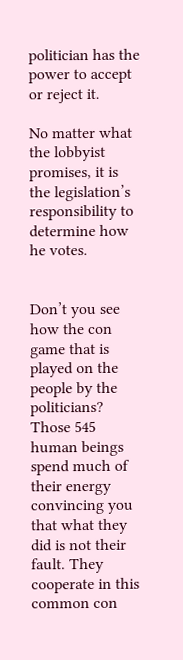politician has the power to accept or reject it.

No matter what the lobbyist promises, it is the legislation’s responsibility to determine how he votes.


Don’t you see how the con game that is played on the people by the politicians? Those 545 human beings spend much of their energy convincing you that what they did is not their fault. They cooperate in this common con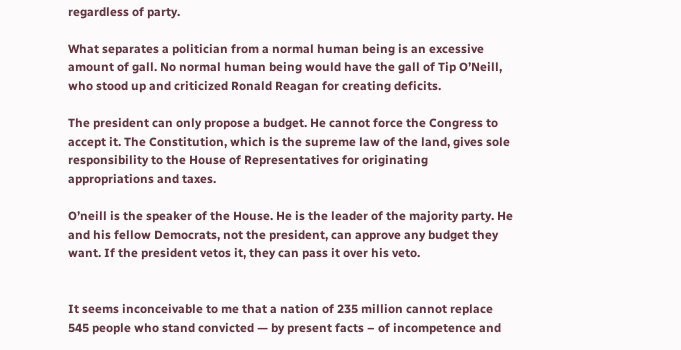regardless of party.

What separates a politician from a normal human being is an excessive amount of gall. No normal human being would have the gall of Tip O’Neill, who stood up and criticized Ronald Reagan for creating deficits.

The president can only propose a budget. He cannot force the Congress to accept it. The Constitution, which is the supreme law of the land, gives sole responsibility to the House of Representatives for originating appropriations and taxes.

O’neill is the speaker of the House. He is the leader of the majority party. He and his fellow Democrats, not the president, can approve any budget they want. If the president vetos it, they can pass it over his veto.


It seems inconceivable to me that a nation of 235 million cannot replace 545 people who stand convicted — by present facts – of incompetence and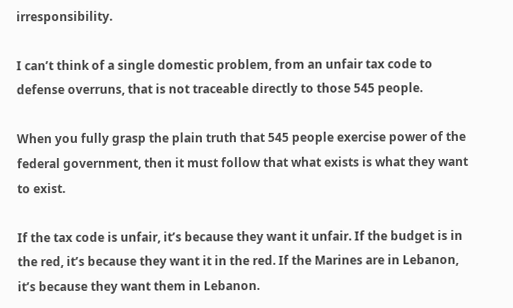irresponsibility.

I can’t think of a single domestic problem, from an unfair tax code to defense overruns, that is not traceable directly to those 545 people.

When you fully grasp the plain truth that 545 people exercise power of the federal government, then it must follow that what exists is what they want to exist.

If the tax code is unfair, it’s because they want it unfair. If the budget is in the red, it’s because they want it in the red. If the Marines are in Lebanon, it’s because they want them in Lebanon.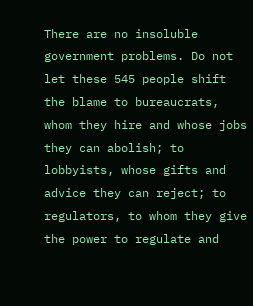There are no insoluble government problems. Do not let these 545 people shift the blame to bureaucrats, whom they hire and whose jobs they can abolish; to lobbyists, whose gifts and advice they can reject; to regulators, to whom they give the power to regulate and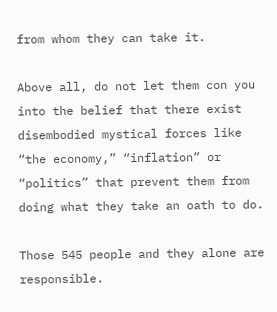from whom they can take it.

Above all, do not let them con you into the belief that there exist disembodied mystical forces like “the economy,” “inflation” or “politics” that prevent them from doing what they take an oath to do.

Those 545 people and they alone are responsible.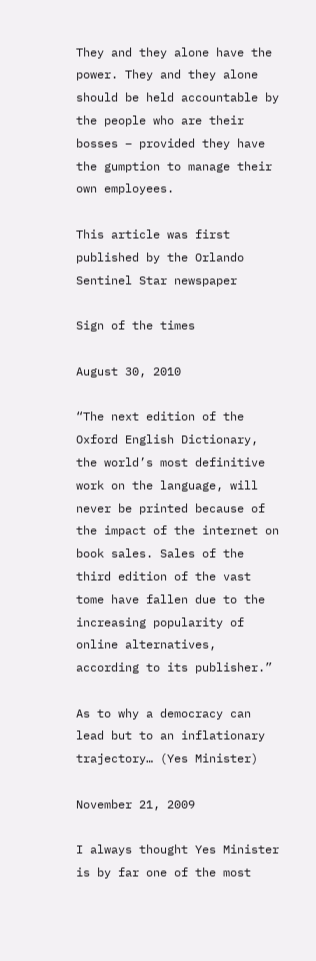They and they alone have the power. They and they alone should be held accountable by the people who are their bosses – provided they have the gumption to manage their own employees.

This article was first published by the Orlando Sentinel Star newspaper

Sign of the times

August 30, 2010

“The next edition of the Oxford English Dictionary, the world’s most definitive work on the language, will never be printed because of the impact of the internet on book sales. Sales of the third edition of the vast tome have fallen due to the increasing popularity of online alternatives, according to its publisher.”

As to why a democracy can lead but to an inflationary trajectory… (Yes Minister)

November 21, 2009

I always thought Yes Minister is by far one of the most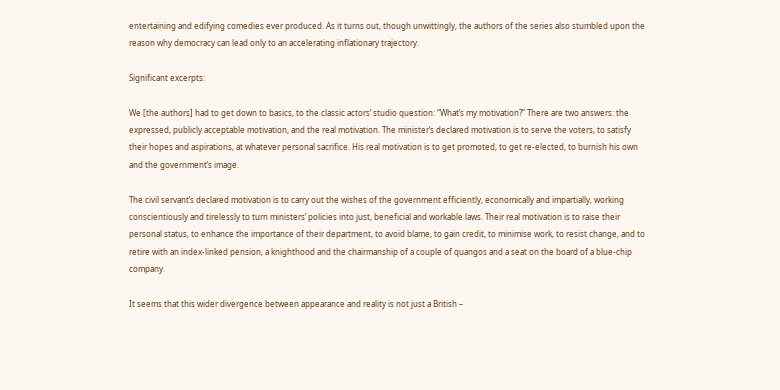entertaining and edifying comedies ever produced. As it turns out, though unwittingly, the authors of the series also stumbled upon the reason why democracy can lead only to an accelerating inflationary trajectory.

Significant excerpts:

We [the authors] had to get down to basics, to the classic actors’ studio question: “What’s my motivation?” There are two answers: the expressed, publicly acceptable motivation, and the real motivation. The minister’s declared motivation is to serve the voters, to satisfy their hopes and aspirations, at whatever personal sacrifice. His real motivation is to get promoted, to get re-elected, to burnish his own and the government’s image.

The civil servant’s declared motivation is to carry out the wishes of the government efficiently, economically and impartially, working conscientiously and tirelessly to turn ministers’ policies into just, beneficial and workable laws. Their real motivation is to raise their personal status, to enhance the importance of their department, to avoid blame, to gain credit, to minimise work, to resist change, and to retire with an index-linked pension, a knighthood and the chairmanship of a couple of quangos and a seat on the board of a blue-chip company.

It seems that this wider divergence between appearance and reality is not just a British –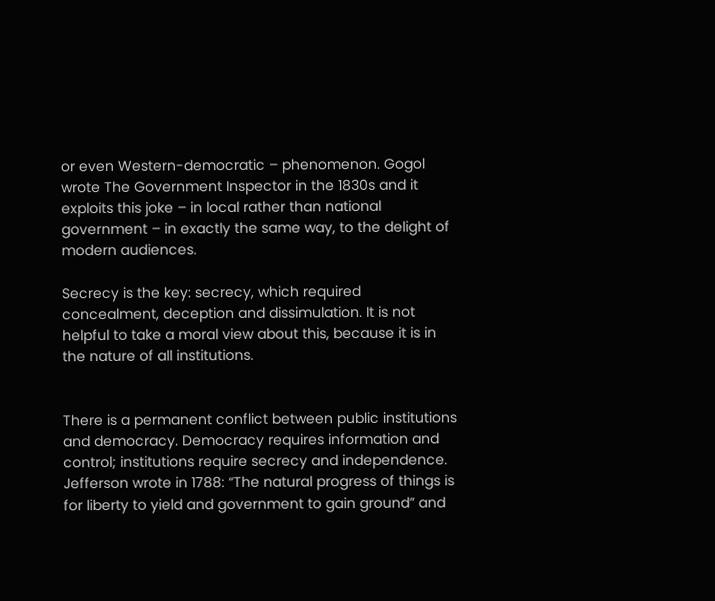or even Western-democratic – phenomenon. Gogol wrote The Government Inspector in the 1830s and it exploits this joke – in local rather than national government – in exactly the same way, to the delight of modern audiences.

Secrecy is the key: secrecy, which required concealment, deception and dissimulation. It is not helpful to take a moral view about this, because it is in the nature of all institutions.


There is a permanent conflict between public institutions and democracy. Democracy requires information and control; institutions require secrecy and independence. Jefferson wrote in 1788: “The natural progress of things is for liberty to yield and government to gain ground” and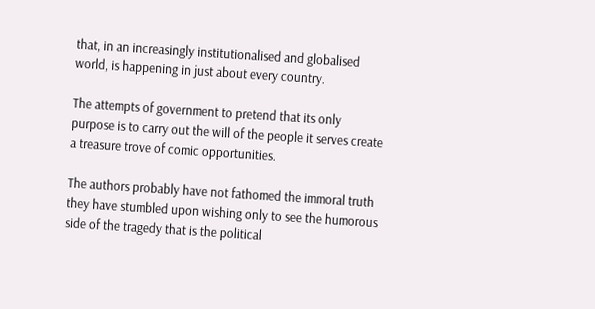that, in an increasingly institutionalised and globalised world, is happening in just about every country.

The attempts of government to pretend that its only purpose is to carry out the will of the people it serves create a treasure trove of comic opportunities.

The authors probably have not fathomed the immoral truth they have stumbled upon wishing only to see the humorous side of the tragedy that is the political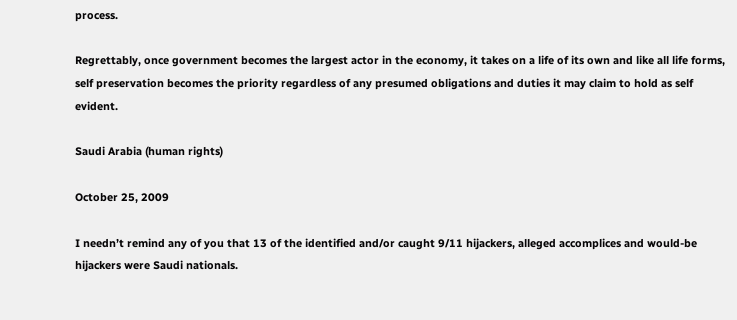process.

Regrettably, once government becomes the largest actor in the economy, it takes on a life of its own and like all life forms, self preservation becomes the priority regardless of any presumed obligations and duties it may claim to hold as self evident.

Saudi Arabia (human rights)

October 25, 2009

I needn’t remind any of you that 13 of the identified and/or caught 9/11 hijackers, alleged accomplices and would-be hijackers were Saudi nationals.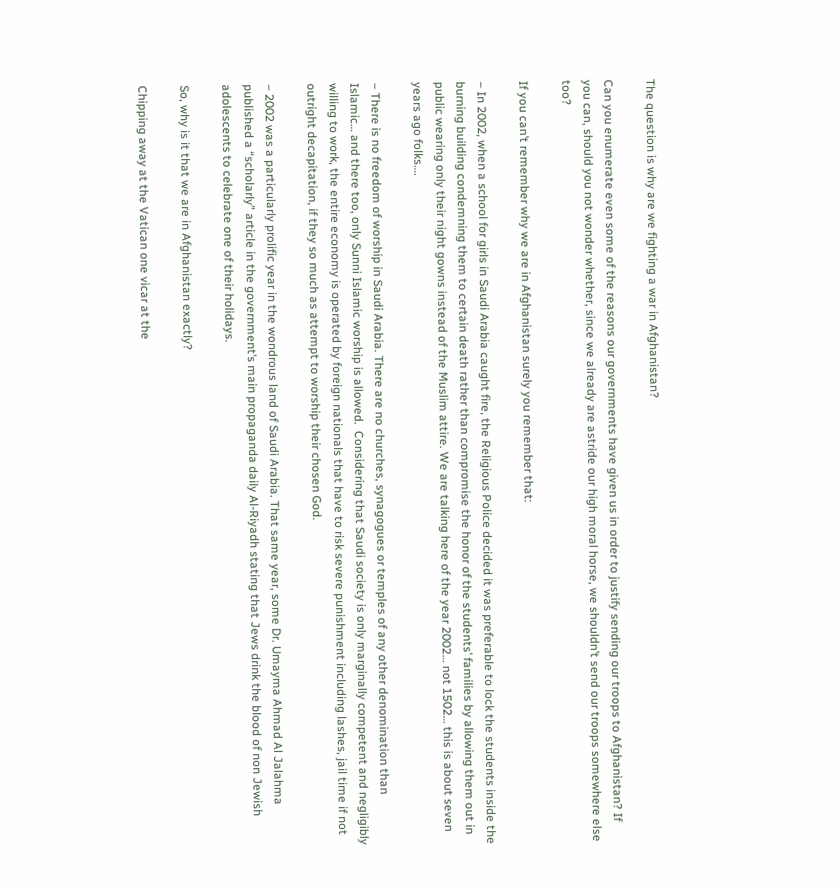The question is why are we fighting a war in Afghanistan?

Can you enumerate even some of the reasons our governments have given us in order to justify sending our troops to Afghanistan? If you can, should you not wonder whether, since we already are astride our high moral horse, we shouldn’t send our troops somewhere else too?

If you can’t remember why we are in Afghanistan surely you remember that:

– In 2002, when a school for girls in Saudi Arabia caught fire, the Religious Police decided it was preferable to lock the students inside the burning building condemning them to certain death rather than compromise the honor of the students’ families by allowing them out in public wearing only their night gowns instead of the Muslim attire. We are talking here of the year 2002… not 1502… this is about seven years ago folks….

– There is no freedom of worship in Saudi Arabia. There are no churches, synagogues or temples of any other denomination than Islamic… and there too, only Sunni Islamic worship is allowed.  Considering that Saudi society is only marginally competent and negligibly willing to work, the entire economy is operated by foreign nationals that have to risk severe punishment including lashes, jail time if not outright decapitation, if they so much as attempt to worship their chosen God.

– 2002 was a particularly prolific year in the wondrous land of Saudi Arabia. That same year, some Dr. Umayma Ahmad Al Jalahma published a “scholarly” article in the government’s main propaganda daily Al-Riyadh stating that Jews drink the blood of non Jewish adolescents to celebrate one of their holidays.

So, why is it that we are in Afghanistan exactly?

Chipping away at the Vatican one vicar at the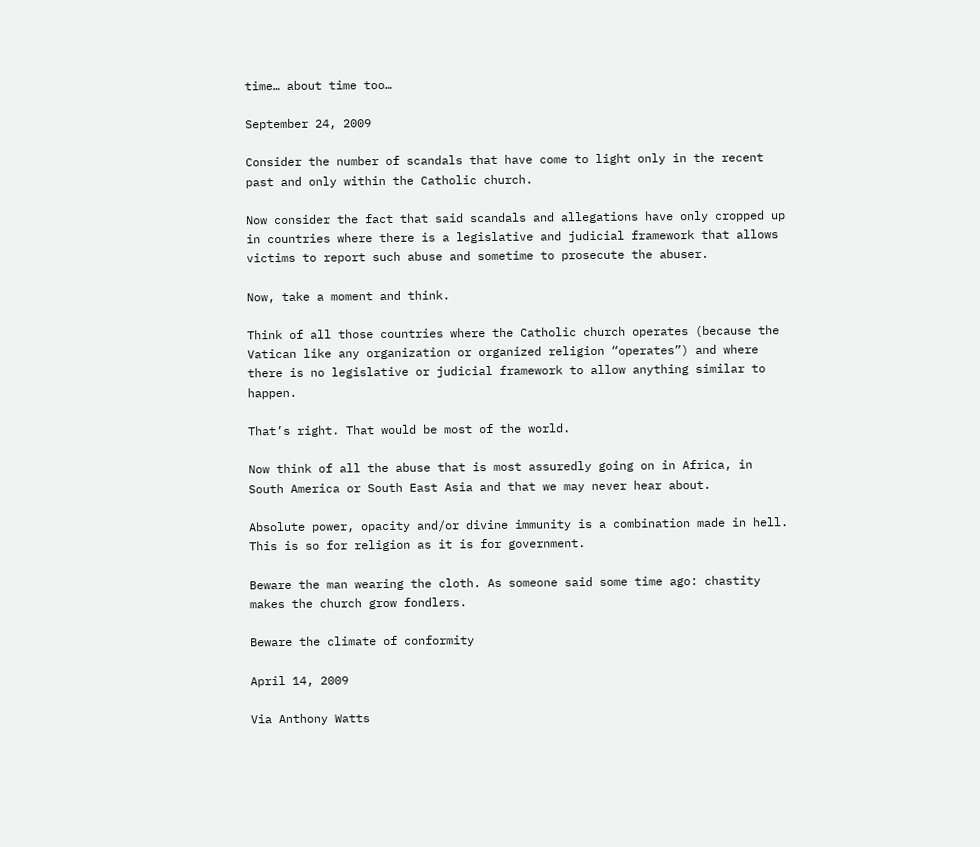time… about time too…

September 24, 2009

Consider the number of scandals that have come to light only in the recent past and only within the Catholic church.

Now consider the fact that said scandals and allegations have only cropped up in countries where there is a legislative and judicial framework that allows victims to report such abuse and sometime to prosecute the abuser.

Now, take a moment and think.

Think of all those countries where the Catholic church operates (because the Vatican like any organization or organized religion “operates”) and where there is no legislative or judicial framework to allow anything similar to happen.

That’s right. That would be most of the world.

Now think of all the abuse that is most assuredly going on in Africa, in South America or South East Asia and that we may never hear about.

Absolute power, opacity and/or divine immunity is a combination made in hell. This is so for religion as it is for government.

Beware the man wearing the cloth. As someone said some time ago: chastity makes the church grow fondlers.

Beware the climate of conformity

April 14, 2009

Via Anthony Watts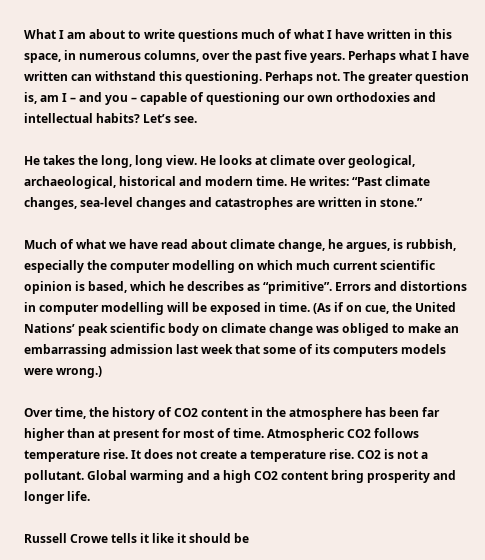What I am about to write questions much of what I have written in this space, in numerous columns, over the past five years. Perhaps what I have written can withstand this questioning. Perhaps not. The greater question is, am I – and you – capable of questioning our own orthodoxies and intellectual habits? Let’s see.

He takes the long, long view. He looks at climate over geological, archaeological, historical and modern time. He writes: “Past climate changes, sea-level changes and catastrophes are written in stone.”

Much of what we have read about climate change, he argues, is rubbish, especially the computer modelling on which much current scientific opinion is based, which he describes as “primitive”. Errors and distortions in computer modelling will be exposed in time. (As if on cue, the United Nations’ peak scientific body on climate change was obliged to make an embarrassing admission last week that some of its computers models were wrong.)

Over time, the history of CO2 content in the atmosphere has been far higher than at present for most of time. Atmospheric CO2 follows temperature rise. It does not create a temperature rise. CO2 is not a pollutant. Global warming and a high CO2 content bring prosperity and longer life.

Russell Crowe tells it like it should be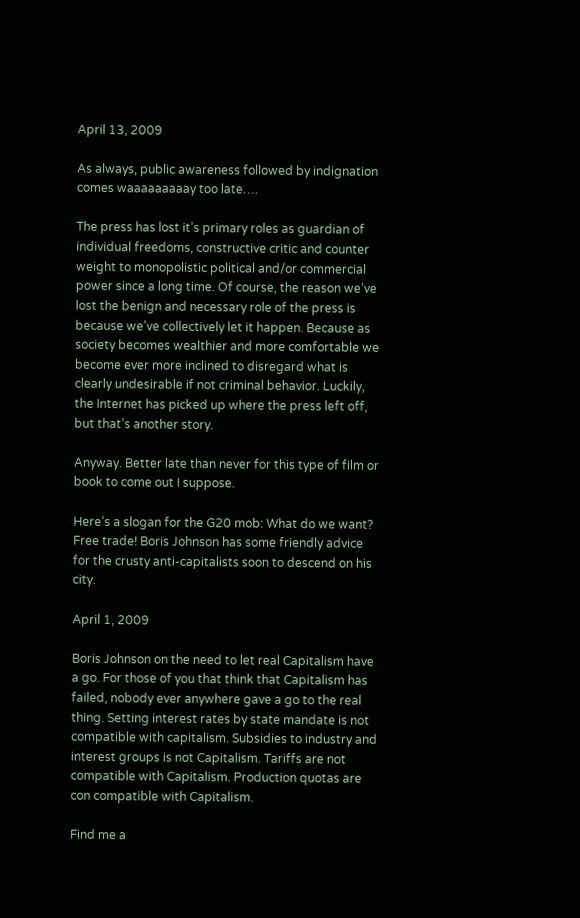April 13, 2009

As always, public awareness followed by indignation comes waaaaaaaaay too late….

The press has lost it’s primary roles as guardian of individual freedoms, constructive critic and counter weight to monopolistic political and/or commercial power since a long time. Of course, the reason we’ve lost the benign and necessary role of the press is because we’ve collectively let it happen. Because as society becomes wealthier and more comfortable we become ever more inclined to disregard what is clearly undesirable if not criminal behavior. Luckily, the Internet has picked up where the press left off, but that’s another story.

Anyway. Better late than never for this type of film or book to come out I suppose.

Here’s a slogan for the G20 mob: What do we want? Free trade! Boris Johnson has some friendly advice for the crusty anti-capitalists soon to descend on his city.

April 1, 2009

Boris Johnson on the need to let real Capitalism have a go. For those of you that think that Capitalism has failed, nobody ever anywhere gave a go to the real thing. Setting interest rates by state mandate is not compatible with capitalism. Subsidies to industry and interest groups is not Capitalism. Tariffs are not compatible with Capitalism. Production quotas are con compatible with Capitalism.

Find me a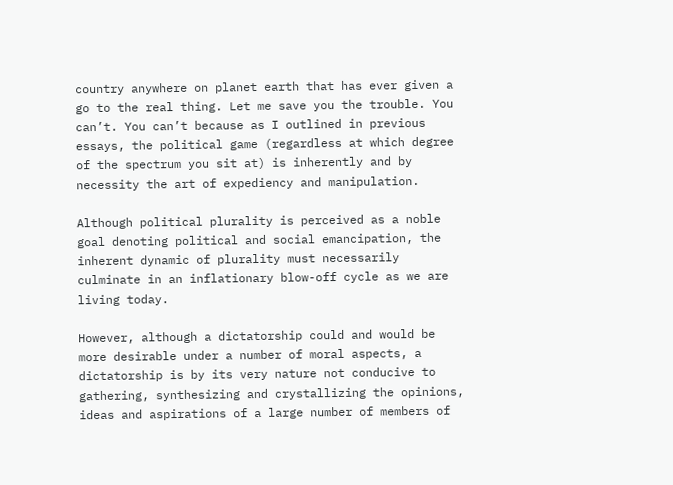country anywhere on planet earth that has ever given a go to the real thing. Let me save you the trouble. You can’t. You can’t because as I outlined in previous essays, the political game (regardless at which degree of the spectrum you sit at) is inherently and by necessity the art of expediency and manipulation.

Although political plurality is perceived as a noble goal denoting political and social emancipation, the inherent dynamic of plurality must necessarily culminate in an inflationary blow-off cycle as we are living today.

However, although a dictatorship could and would be more desirable under a number of moral aspects, a dictatorship is by its very nature not conducive to gathering, synthesizing and crystallizing the opinions, ideas and aspirations of a large number of members of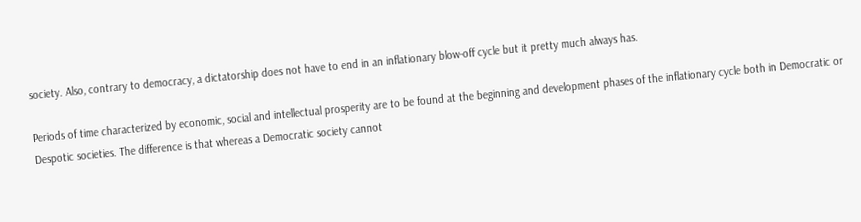society. Also, contrary to democracy, a dictatorship does not have to end in an inflationary blow-off cycle but it pretty much always has.

Periods of time characterized by economic, social and intellectual prosperity are to be found at the beginning and development phases of the inflationary cycle both in Democratic or Despotic societies. The difference is that whereas a Democratic society cannot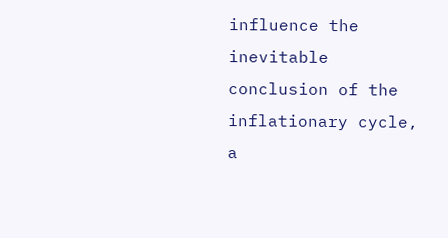influence the inevitable conclusion of the inflationary cycle, a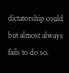dictatorship could but almost always fails to do so.